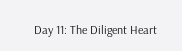Day 11: The Diligent Heart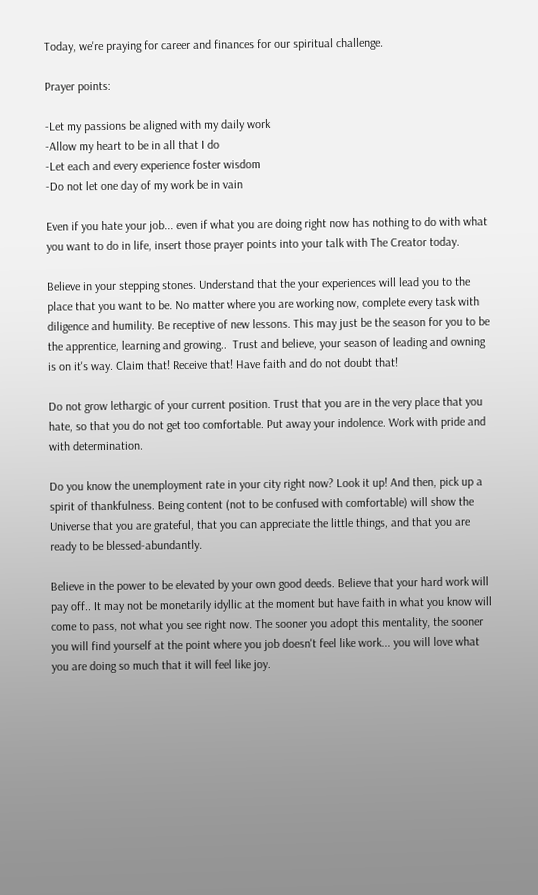Today, we're praying for career and finances for our spiritual challenge.

Prayer points:

-Let my passions be aligned with my daily work
-Allow my heart to be in all that I do
-Let each and every experience foster wisdom
-Do not let one day of my work be in vain

Even if you hate your job... even if what you are doing right now has nothing to do with what you want to do in life, insert those prayer points into your talk with The Creator today.

Believe in your stepping stones. Understand that the your experiences will lead you to the place that you want to be. No matter where you are working now, complete every task with diligence and humility. Be receptive of new lessons. This may just be the season for you to be the apprentice, learning and growing..  Trust and believe, your season of leading and owning is on it's way. Claim that! Receive that! Have faith and do not doubt that!

Do not grow lethargic of your current position. Trust that you are in the very place that you hate, so that you do not get too comfortable. Put away your indolence. Work with pride and with determination.

Do you know the unemployment rate in your city right now? Look it up! And then, pick up a spirit of thankfulness. Being content (not to be confused with comfortable) will show the Universe that you are grateful, that you can appreciate the little things, and that you are ready to be blessed-abundantly.

Believe in the power to be elevated by your own good deeds. Believe that your hard work will pay off.. It may not be monetarily idyllic at the moment but have faith in what you know will come to pass, not what you see right now. The sooner you adopt this mentality, the sooner you will find yourself at the point where you job doesn't feel like work... you will love what you are doing so much that it will feel like joy.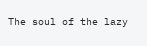The soul of the lazy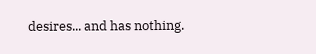desires... and has nothing.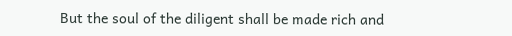But the soul of the diligent shall be made rich and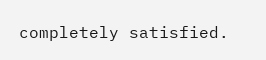completely satisfied.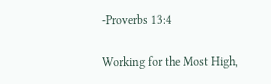-Proverbs 13:4

Working for the Most High,